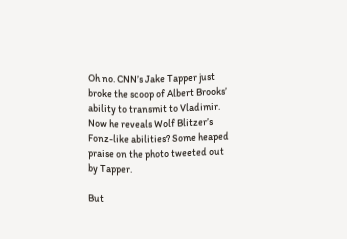Oh no. CNN’s Jake Tapper just broke the scoop of Albert Brooks’ ability to transmit to Vladimir. Now he reveals Wolf Blitzer’s Fonz-like abilities? Some heaped praise on the photo tweeted out by Tapper.

But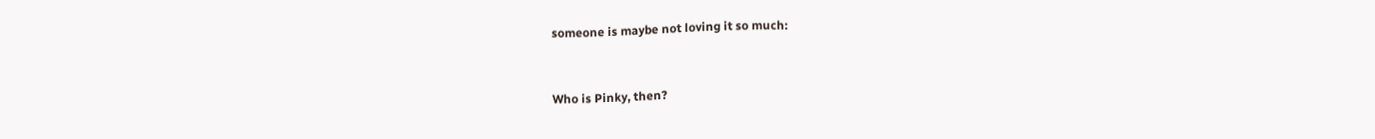someone is maybe not loving it so much:


Who is Pinky, then?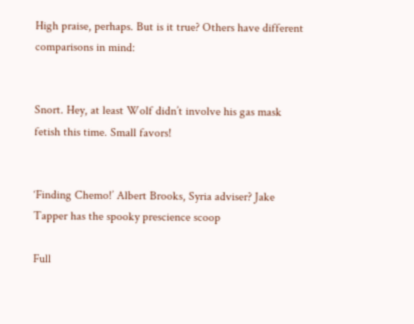High praise, perhaps. But is it true? Others have different comparisons in mind:


Snort. Hey, at least Wolf didn’t involve his gas mask fetish this time. Small favors!


‘Finding Chemo!’ Albert Brooks, Syria adviser? Jake Tapper has the spooky prescience scoop

Full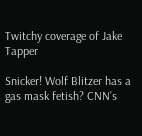Twitchy coverage of Jake Tapper

Snicker! Wolf Blitzer has a gas mask fetish? CNN’s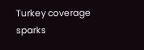Turkey coverage sparks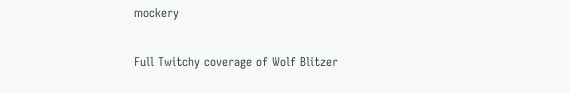mockery

Full Twitchy coverage of Wolf Blitzer